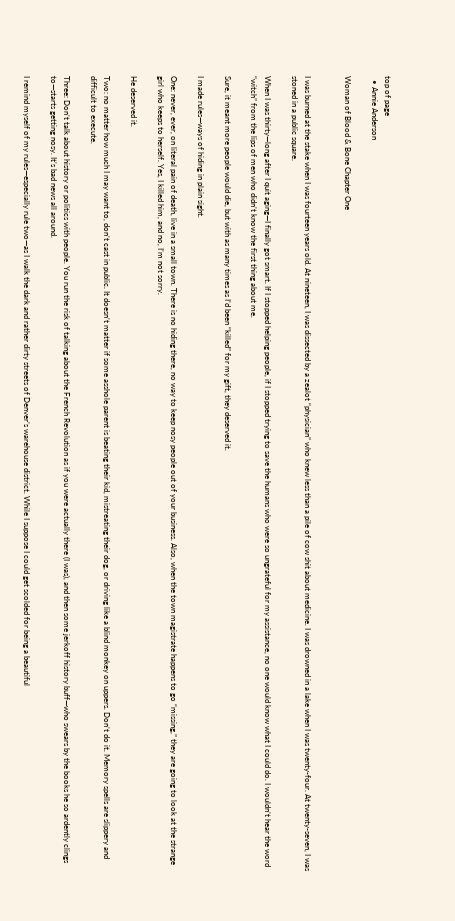top of page
  • Annie Anderson

Woman of Blood & Bone Chapter One


I was burned at the stake when I was fourteen years old. At nineteen, I was dissected by a zealot “physician” who knew less than a pile of cow shit about medicine. I was drowned in a lake when I was twenty-four. At twenty-seven, I was stoned in a public square.

When I was thirty—long after I quit aging—I finally got smart. If I stopped helping people, if I stopped trying to save the humans who were so ungrateful for my assistance, no one would know what I could do. I wouldn’t hear the word “witch” from the lips of men who didn’t know the first thing about me.

Sure, it meant more people would die, but with as many times as I’d been “killed” for my gift, they deserved it.

I made rules—ways of hiding in plain sight.

One: never, ever, on literal pain of death, live in a small town. There is no hiding there, no way to keep nosy people out of your business. Also, when the town magistrate happens to go “missing,” they are going to look at the strange girl who keeps to herself. Yes, I killed him, and no, I’m not sorry.

He deserved it.

Two: no matter how much I may want to, don’t cast in public. It doesn’t matter if some asshole parent is beating their kid, mistreating their dog, or driving like a blind monkey on uppers. Don’t do it. Memory spells are slippery and difficult to execute.

Three: Don’t talk about history or politics with people. You run the risk of talking about the French Revolution as if you were actually there (I was), and then some jerkoff history buff—who swears by the books he so ardently clings to—starts getting nosy. It’s bad news all around.

I remind myself of my rules—especially rule two—as I walk the dark and rather dirty streets of Denver’s warehouse district. While I suppose I could get scolded for being a beautiful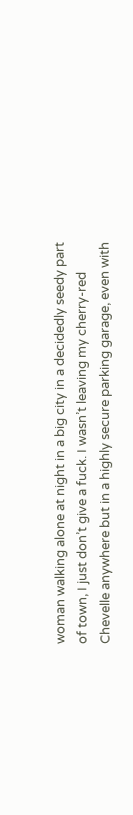woman walking alone at night in a big city in a decidedly seedy part of town, I just don’t give a fuck. I wasn’t leaving my cherry-red Chevelle anywhere but in a highly secure parking garage, even with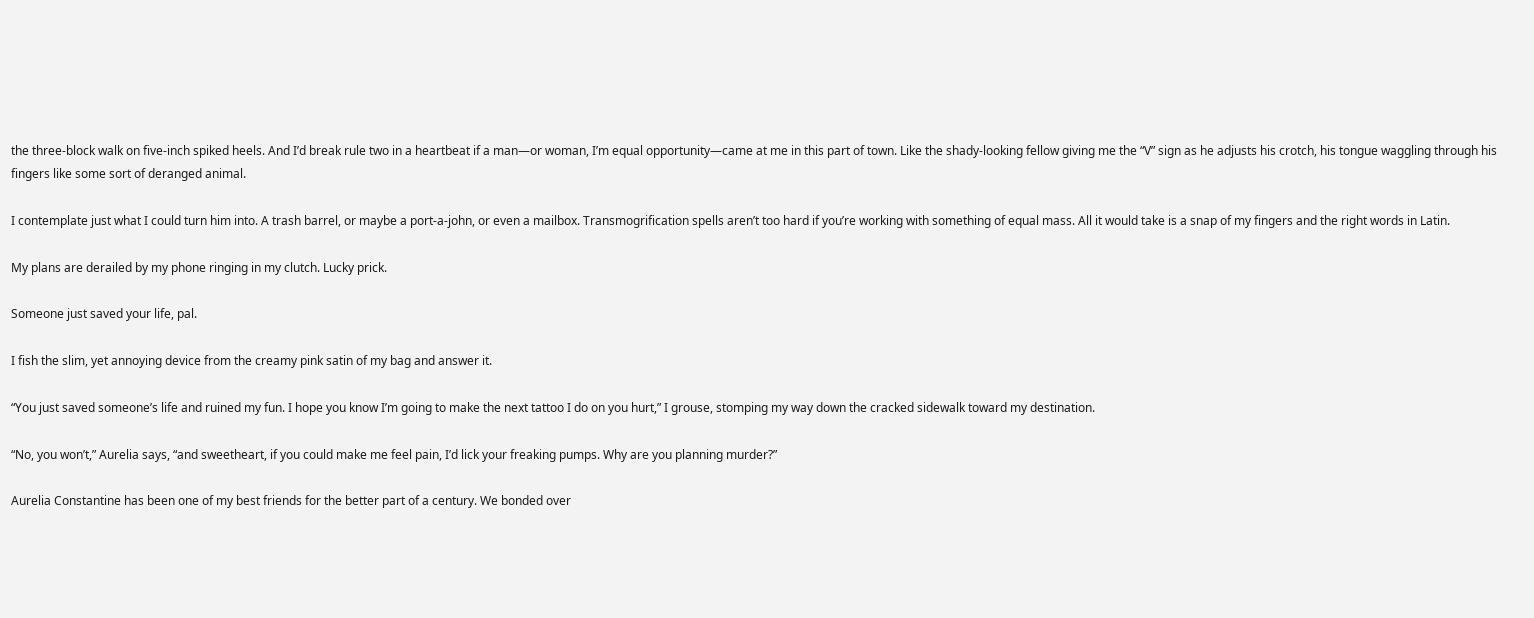the three-block walk on five-inch spiked heels. And I’d break rule two in a heartbeat if a man—or woman, I’m equal opportunity—came at me in this part of town. Like the shady-looking fellow giving me the “V” sign as he adjusts his crotch, his tongue waggling through his fingers like some sort of deranged animal.

I contemplate just what I could turn him into. A trash barrel, or maybe a port-a-john, or even a mailbox. Transmogrification spells aren’t too hard if you’re working with something of equal mass. All it would take is a snap of my fingers and the right words in Latin.

My plans are derailed by my phone ringing in my clutch. Lucky prick.

Someone just saved your life, pal.

I fish the slim, yet annoying device from the creamy pink satin of my bag and answer it.

“You just saved someone’s life and ruined my fun. I hope you know I’m going to make the next tattoo I do on you hurt,” I grouse, stomping my way down the cracked sidewalk toward my destination.

“No, you won’t,” Aurelia says, “and sweetheart, if you could make me feel pain, I’d lick your freaking pumps. Why are you planning murder?”

Aurelia Constantine has been one of my best friends for the better part of a century. We bonded over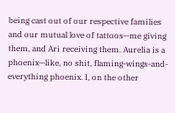being cast out of our respective families and our mutual love of tattoos—me giving them, and Ari receiving them. Aurelia is a phoenix—like, no shit, flaming-wings-and-everything phoenix. I, on the other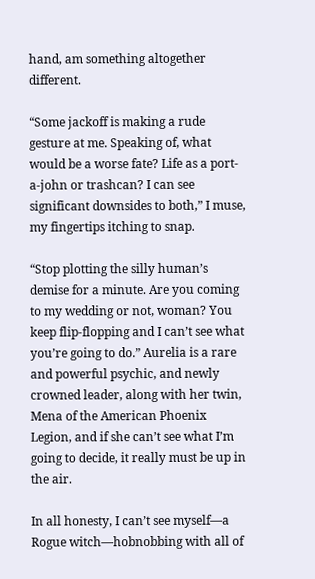hand, am something altogether different.

“Some jackoff is making a rude gesture at me. Speaking of, what would be a worse fate? Life as a port-a-john or trashcan? I can see significant downsides to both,” I muse, my fingertips itching to snap.

“Stop plotting the silly human’s demise for a minute. Are you coming to my wedding or not, woman? You keep flip-flopping and I can’t see what you’re going to do.” Aurelia is a rare and powerful psychic, and newly crowned leader, along with her twin, Mena of the American Phoenix Legion, and if she can’t see what I’m going to decide, it really must be up in the air.

In all honesty, I can’t see myself—a Rogue witch—hobnobbing with all of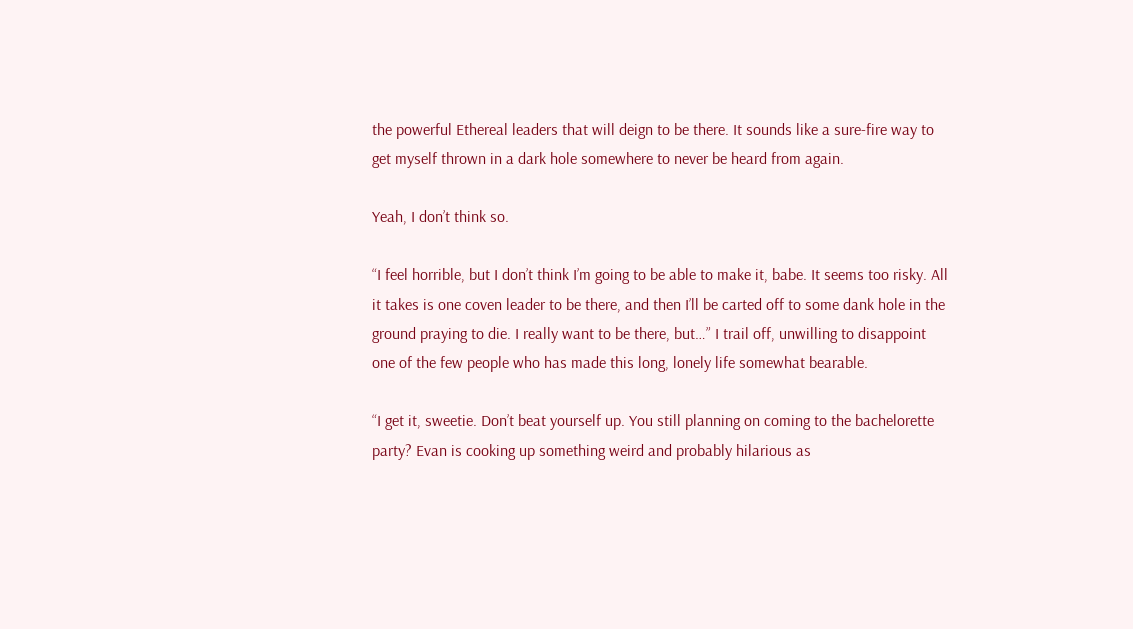the powerful Ethereal leaders that will deign to be there. It sounds like a sure-fire way to get myself thrown in a dark hole somewhere to never be heard from again.

Yeah, I don’t think so.

“I feel horrible, but I don’t think I’m going to be able to make it, babe. It seems too risky. All it takes is one coven leader to be there, and then I’ll be carted off to some dank hole in the ground praying to die. I really want to be there, but…” I trail off, unwilling to disappoint one of the few people who has made this long, lonely life somewhat bearable.

“I get it, sweetie. Don’t beat yourself up. You still planning on coming to the bachelorette party? Evan is cooking up something weird and probably hilarious as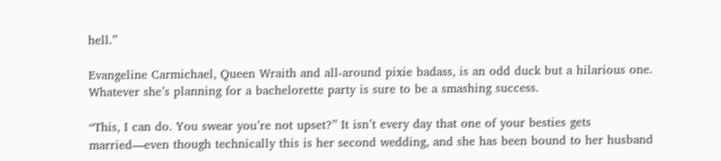hell.”

Evangeline Carmichael, Queen Wraith and all-around pixie badass, is an odd duck but a hilarious one. Whatever she’s planning for a bachelorette party is sure to be a smashing success.

“This, I can do. You swear you’re not upset?” It isn’t every day that one of your besties gets married—even though technically this is her second wedding, and she has been bound to her husband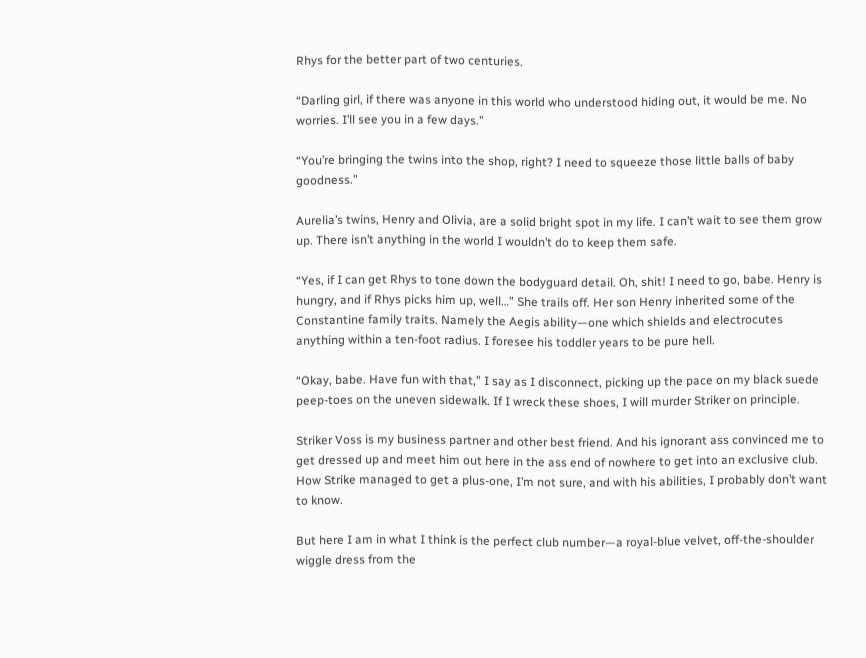Rhys for the better part of two centuries.

“Darling girl, if there was anyone in this world who understood hiding out, it would be me. No worries. I’ll see you in a few days.”

“You’re bringing the twins into the shop, right? I need to squeeze those little balls of baby goodness.”

Aurelia’s twins, Henry and Olivia, are a solid bright spot in my life. I can’t wait to see them grow up. There isn’t anything in the world I wouldn’t do to keep them safe.

“Yes, if I can get Rhys to tone down the bodyguard detail. Oh, shit! I need to go, babe. Henry is hungry, and if Rhys picks him up, well…” She trails off. Her son Henry inherited some of the Constantine family traits. Namely the Aegis ability—one which shields and electrocutes anything within a ten-foot radius. I foresee his toddler years to be pure hell.

“Okay, babe. Have fun with that,” I say as I disconnect, picking up the pace on my black suede peep-toes on the uneven sidewalk. If I wreck these shoes, I will murder Striker on principle.

Striker Voss is my business partner and other best friend. And his ignorant ass convinced me to get dressed up and meet him out here in the ass end of nowhere to get into an exclusive club. How Strike managed to get a plus-one, I’m not sure, and with his abilities, I probably don’t want to know.

But here I am in what I think is the perfect club number—a royal-blue velvet, off-the-shoulder wiggle dress from the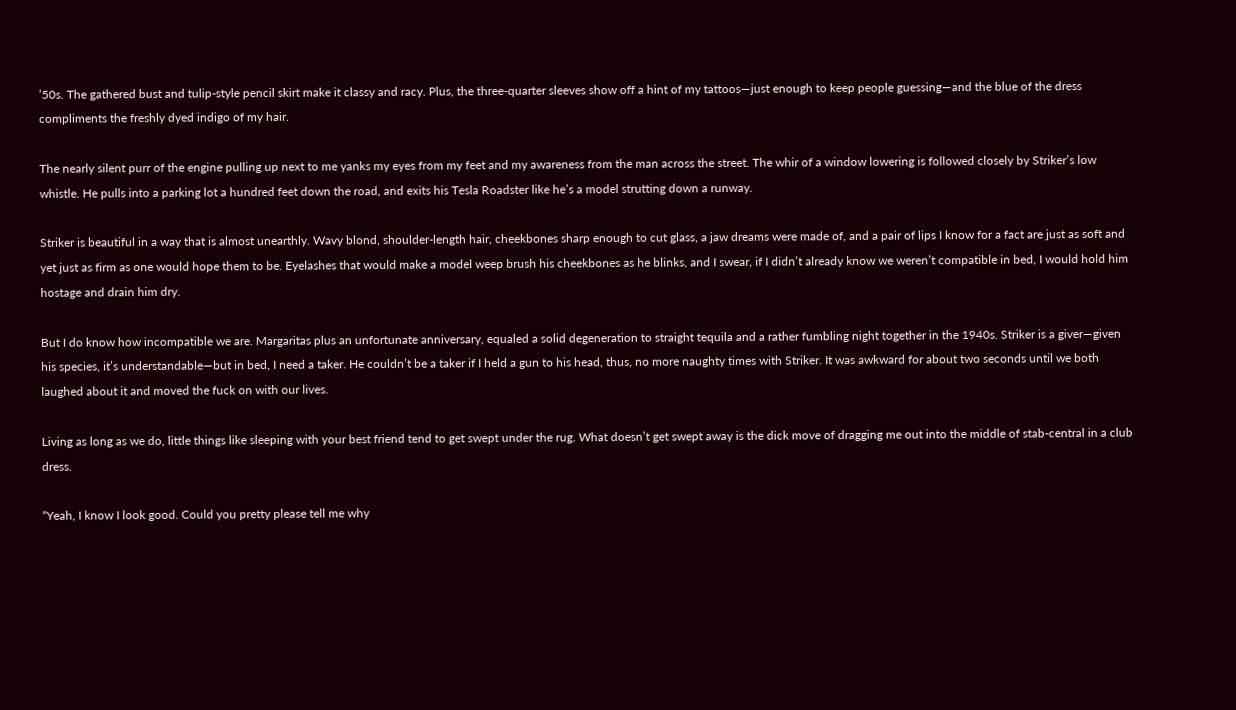’50s. The gathered bust and tulip-style pencil skirt make it classy and racy. Plus, the three-quarter sleeves show off a hint of my tattoos—just enough to keep people guessing—and the blue of the dress compliments the freshly dyed indigo of my hair.

The nearly silent purr of the engine pulling up next to me yanks my eyes from my feet and my awareness from the man across the street. The whir of a window lowering is followed closely by Striker’s low whistle. He pulls into a parking lot a hundred feet down the road, and exits his Tesla Roadster like he’s a model strutting down a runway.

Striker is beautiful in a way that is almost unearthly. Wavy blond, shoulder-length hair, cheekbones sharp enough to cut glass, a jaw dreams were made of, and a pair of lips I know for a fact are just as soft and yet just as firm as one would hope them to be. Eyelashes that would make a model weep brush his cheekbones as he blinks, and I swear, if I didn’t already know we weren’t compatible in bed, I would hold him hostage and drain him dry.

But I do know how incompatible we are. Margaritas plus an unfortunate anniversary, equaled a solid degeneration to straight tequila and a rather fumbling night together in the 1940s. Striker is a giver—given his species, it’s understandable—but in bed, I need a taker. He couldn’t be a taker if I held a gun to his head, thus, no more naughty times with Striker. It was awkward for about two seconds until we both laughed about it and moved the fuck on with our lives.

Living as long as we do, little things like sleeping with your best friend tend to get swept under the rug. What doesn’t get swept away is the dick move of dragging me out into the middle of stab-central in a club dress.

“Yeah, I know I look good. Could you pretty please tell me why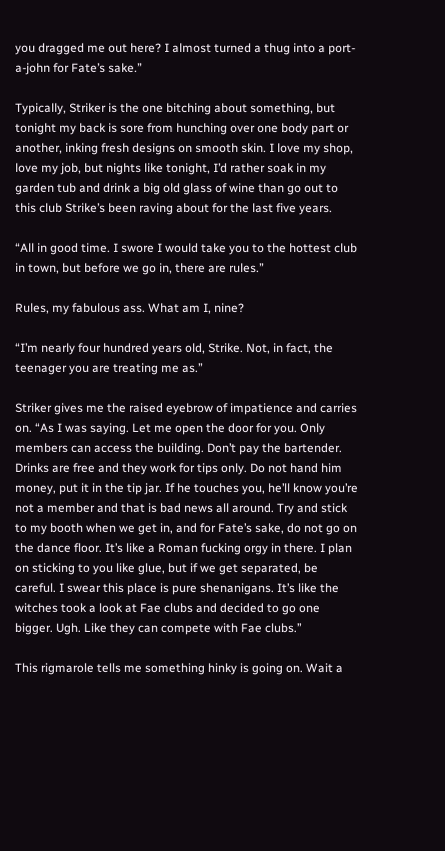you dragged me out here? I almost turned a thug into a port-a-john for Fate’s sake.”

Typically, Striker is the one bitching about something, but tonight my back is sore from hunching over one body part or another, inking fresh designs on smooth skin. I love my shop, love my job, but nights like tonight, I’d rather soak in my garden tub and drink a big old glass of wine than go out to this club Strike’s been raving about for the last five years.

“All in good time. I swore I would take you to the hottest club in town, but before we go in, there are rules.”

Rules, my fabulous ass. What am I, nine?

“I’m nearly four hundred years old, Strike. Not, in fact, the teenager you are treating me as.”

Striker gives me the raised eyebrow of impatience and carries on. “As I was saying. Let me open the door for you. Only members can access the building. Don’t pay the bartender. Drinks are free and they work for tips only. Do not hand him money, put it in the tip jar. If he touches you, he’ll know you’re not a member and that is bad news all around. Try and stick to my booth when we get in, and for Fate’s sake, do not go on the dance floor. It’s like a Roman fucking orgy in there. I plan on sticking to you like glue, but if we get separated, be careful. I swear this place is pure shenanigans. It’s like the witches took a look at Fae clubs and decided to go one bigger. Ugh. Like they can compete with Fae clubs.”

This rigmarole tells me something hinky is going on. Wait a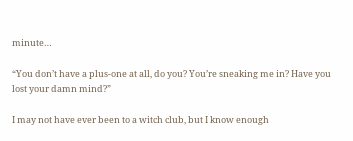minute…

“You don’t have a plus-one at all, do you? You’re sneaking me in? Have you lost your damn mind?”

I may not have ever been to a witch club, but I know enough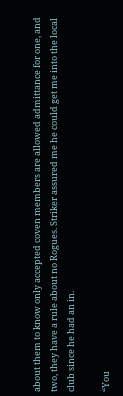about them to know only accepted coven members are allowed admittance for one, and two, they have a rule about no Rogues. Striker assured me he could get me into the local club since he had an in.

“You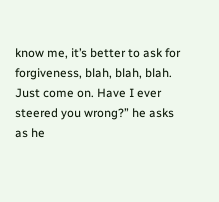know me, it’s better to ask for forgiveness, blah, blah, blah. Just come on. Have I ever steered you wrong?” he asks as he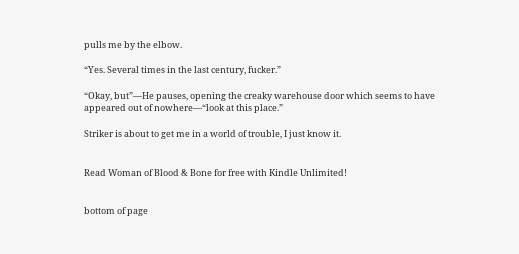pulls me by the elbow.

“Yes. Several times in the last century, fucker.”

“Okay, but”—He pauses, opening the creaky warehouse door which seems to have appeared out of nowhere—“look at this place.”

Striker is about to get me in a world of trouble, I just know it.


Read Woman of Blood & Bone for free with Kindle Unlimited!


bottom of page